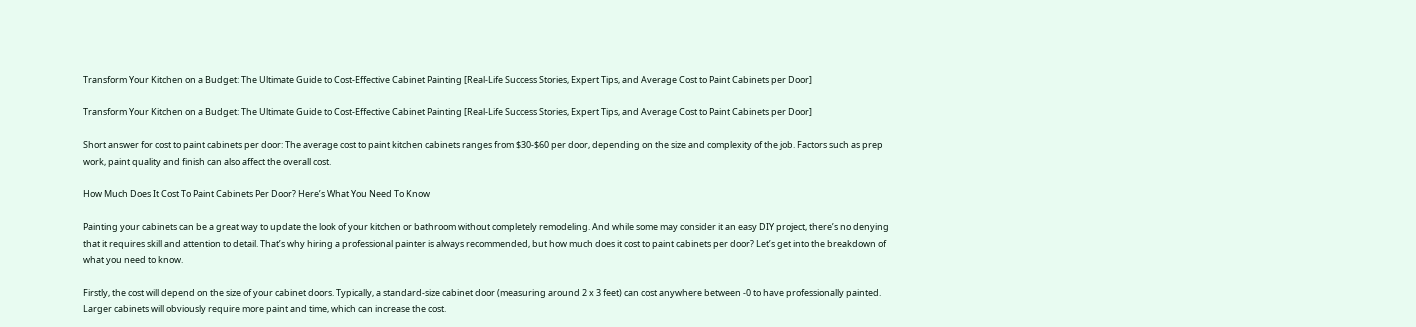Transform Your Kitchen on a Budget: The Ultimate Guide to Cost-Effective Cabinet Painting [Real-Life Success Stories, Expert Tips, and Average Cost to Paint Cabinets per Door]

Transform Your Kitchen on a Budget: The Ultimate Guide to Cost-Effective Cabinet Painting [Real-Life Success Stories, Expert Tips, and Average Cost to Paint Cabinets per Door]

Short answer for cost to paint cabinets per door: The average cost to paint kitchen cabinets ranges from $30-$60 per door, depending on the size and complexity of the job. Factors such as prep work, paint quality and finish can also affect the overall cost.

How Much Does It Cost To Paint Cabinets Per Door? Here’s What You Need To Know

Painting your cabinets can be a great way to update the look of your kitchen or bathroom without completely remodeling. And while some may consider it an easy DIY project, there’s no denying that it requires skill and attention to detail. That’s why hiring a professional painter is always recommended, but how much does it cost to paint cabinets per door? Let’s get into the breakdown of what you need to know.

Firstly, the cost will depend on the size of your cabinet doors. Typically, a standard-size cabinet door (measuring around 2 x 3 feet) can cost anywhere between -0 to have professionally painted. Larger cabinets will obviously require more paint and time, which can increase the cost.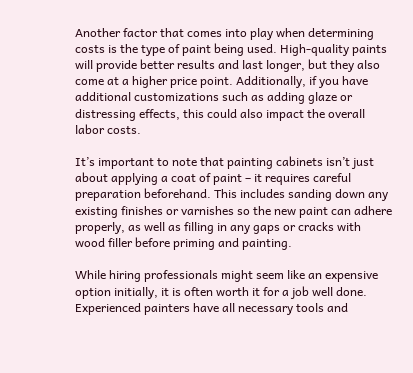Another factor that comes into play when determining costs is the type of paint being used. High-quality paints will provide better results and last longer, but they also come at a higher price point. Additionally, if you have additional customizations such as adding glaze or distressing effects, this could also impact the overall labor costs.

It’s important to note that painting cabinets isn’t just about applying a coat of paint – it requires careful preparation beforehand. This includes sanding down any existing finishes or varnishes so the new paint can adhere properly, as well as filling in any gaps or cracks with wood filler before priming and painting.

While hiring professionals might seem like an expensive option initially, it is often worth it for a job well done. Experienced painters have all necessary tools and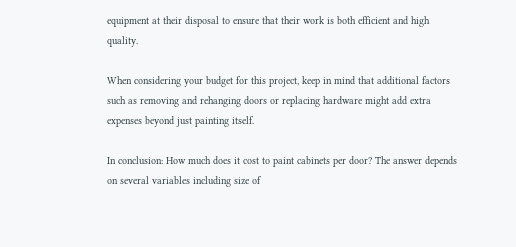equipment at their disposal to ensure that their work is both efficient and high quality.

When considering your budget for this project, keep in mind that additional factors such as removing and rehanging doors or replacing hardware might add extra expenses beyond just painting itself.

In conclusion: How much does it cost to paint cabinets per door? The answer depends on several variables including size of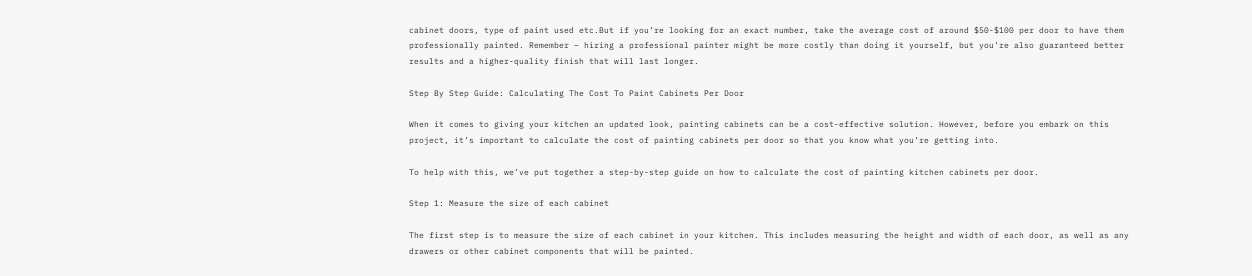cabinet doors, type of paint used etc.But if you’re looking for an exact number, take the average cost of around $50-$100 per door to have them professionally painted. Remember – hiring a professional painter might be more costly than doing it yourself, but you’re also guaranteed better results and a higher-quality finish that will last longer.

Step By Step Guide: Calculating The Cost To Paint Cabinets Per Door

When it comes to giving your kitchen an updated look, painting cabinets can be a cost-effective solution. However, before you embark on this project, it’s important to calculate the cost of painting cabinets per door so that you know what you’re getting into.

To help with this, we’ve put together a step-by-step guide on how to calculate the cost of painting kitchen cabinets per door.

Step 1: Measure the size of each cabinet

The first step is to measure the size of each cabinet in your kitchen. This includes measuring the height and width of each door, as well as any drawers or other cabinet components that will be painted.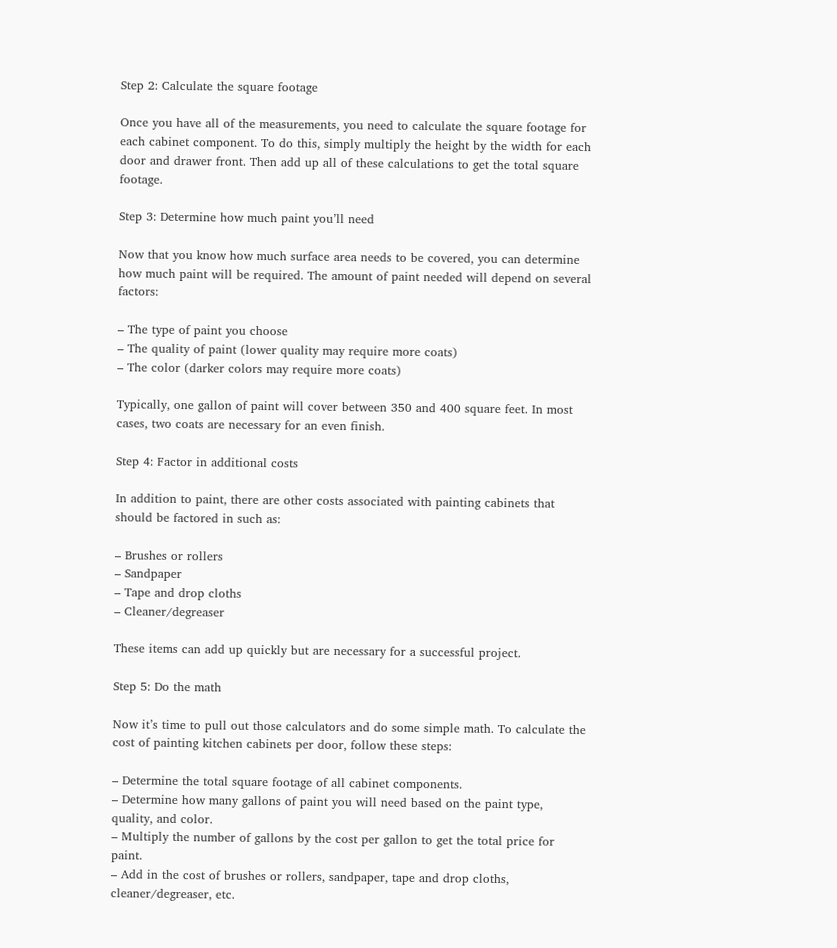Step 2: Calculate the square footage

Once you have all of the measurements, you need to calculate the square footage for each cabinet component. To do this, simply multiply the height by the width for each door and drawer front. Then add up all of these calculations to get the total square footage.

Step 3: Determine how much paint you’ll need

Now that you know how much surface area needs to be covered, you can determine how much paint will be required. The amount of paint needed will depend on several factors:

– The type of paint you choose
– The quality of paint (lower quality may require more coats)
– The color (darker colors may require more coats)

Typically, one gallon of paint will cover between 350 and 400 square feet. In most cases, two coats are necessary for an even finish.

Step 4: Factor in additional costs

In addition to paint, there are other costs associated with painting cabinets that should be factored in such as:

– Brushes or rollers
– Sandpaper
– Tape and drop cloths
– Cleaner/degreaser

These items can add up quickly but are necessary for a successful project.

Step 5: Do the math

Now it’s time to pull out those calculators and do some simple math. To calculate the cost of painting kitchen cabinets per door, follow these steps:

– Determine the total square footage of all cabinet components.
– Determine how many gallons of paint you will need based on the paint type, quality, and color.
– Multiply the number of gallons by the cost per gallon to get the total price for paint.
– Add in the cost of brushes or rollers, sandpaper, tape and drop cloths, cleaner/degreaser, etc.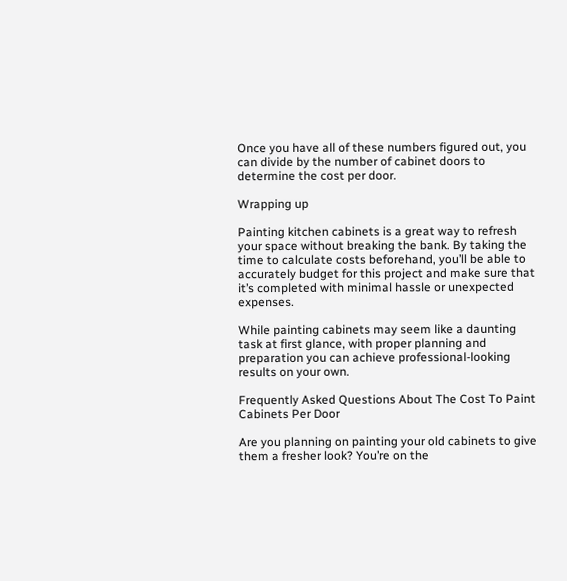Once you have all of these numbers figured out, you can divide by the number of cabinet doors to determine the cost per door.

Wrapping up

Painting kitchen cabinets is a great way to refresh your space without breaking the bank. By taking the time to calculate costs beforehand, you’ll be able to accurately budget for this project and make sure that it’s completed with minimal hassle or unexpected expenses.

While painting cabinets may seem like a daunting task at first glance, with proper planning and preparation you can achieve professional-looking results on your own.

Frequently Asked Questions About The Cost To Paint Cabinets Per Door

Are you planning on painting your old cabinets to give them a fresher look? You’re on the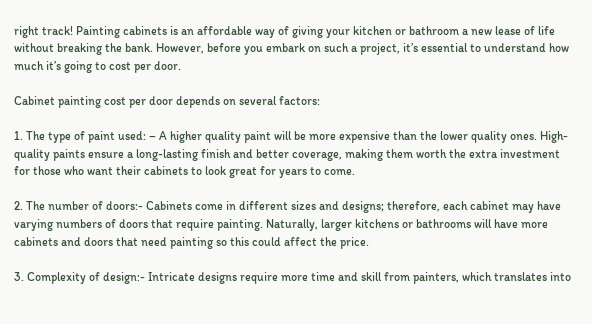right track! Painting cabinets is an affordable way of giving your kitchen or bathroom a new lease of life without breaking the bank. However, before you embark on such a project, it’s essential to understand how much it’s going to cost per door.

Cabinet painting cost per door depends on several factors:

1. The type of paint used: – A higher quality paint will be more expensive than the lower quality ones. High-quality paints ensure a long-lasting finish and better coverage, making them worth the extra investment for those who want their cabinets to look great for years to come.

2. The number of doors:- Cabinets come in different sizes and designs; therefore, each cabinet may have varying numbers of doors that require painting. Naturally, larger kitchens or bathrooms will have more cabinets and doors that need painting so this could affect the price.

3. Complexity of design:- Intricate designs require more time and skill from painters, which translates into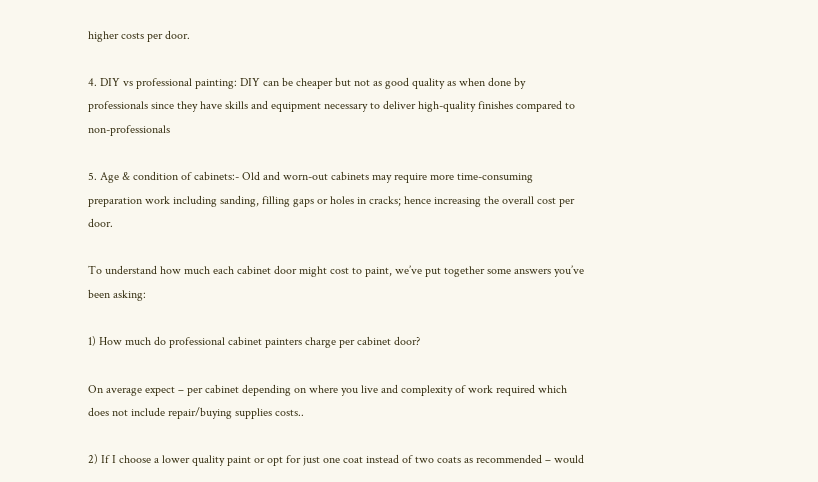higher costs per door.

4. DIY vs professional painting: DIY can be cheaper but not as good quality as when done by professionals since they have skills and equipment necessary to deliver high-quality finishes compared to non-professionals

5. Age & condition of cabinets:- Old and worn-out cabinets may require more time-consuming preparation work including sanding, filling gaps or holes in cracks; hence increasing the overall cost per door.

To understand how much each cabinet door might cost to paint, we’ve put together some answers you’ve been asking:

1) How much do professional cabinet painters charge per cabinet door?

On average expect – per cabinet depending on where you live and complexity of work required which does not include repair/buying supplies costs..

2) If I choose a lower quality paint or opt for just one coat instead of two coats as recommended – would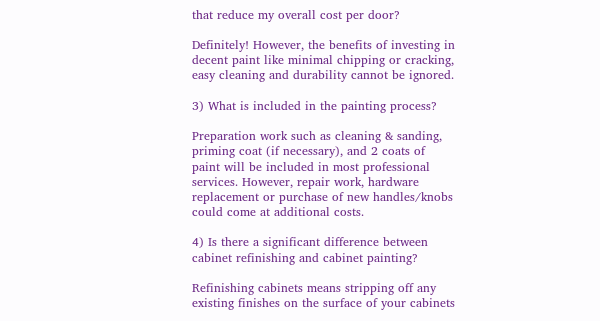that reduce my overall cost per door?

Definitely! However, the benefits of investing in decent paint like minimal chipping or cracking, easy cleaning and durability cannot be ignored.

3) What is included in the painting process?

Preparation work such as cleaning & sanding, priming coat (if necessary), and 2 coats of paint will be included in most professional services. However, repair work, hardware replacement or purchase of new handles/knobs could come at additional costs.

4) Is there a significant difference between cabinet refinishing and cabinet painting?

Refinishing cabinets means stripping off any existing finishes on the surface of your cabinets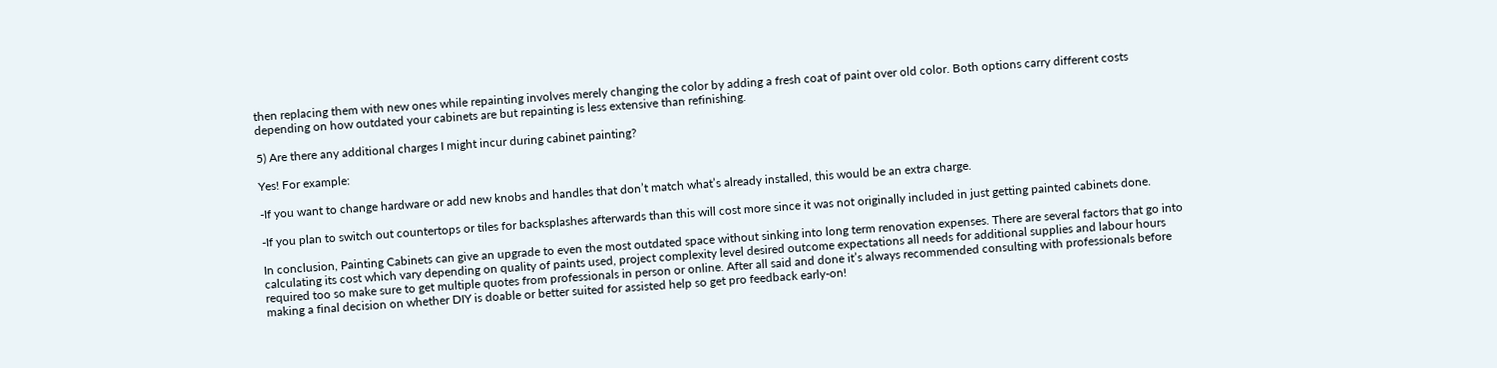then replacing them with new ones while repainting involves merely changing the color by adding a fresh coat of paint over old color. Both options carry different costs depending on how outdated your cabinets are but repainting is less extensive than refinishing.

5) Are there any additional charges I might incur during cabinet painting?

Yes! For example:

-If you want to change hardware or add new knobs and handles that don’t match what’s already installed, this would be an extra charge.

-If you plan to switch out countertops or tiles for backsplashes afterwards than this will cost more since it was not originally included in just getting painted cabinets done.

In conclusion, Painting Cabinets can give an upgrade to even the most outdated space without sinking into long term renovation expenses. There are several factors that go into calculating its cost which vary depending on quality of paints used, project complexity level desired outcome expectations all needs for additional supplies and labour hours required too so make sure to get multiple quotes from professionals in person or online. After all said and done it’s always recommended consulting with professionals before making a final decision on whether DIY is doable or better suited for assisted help so get pro feedback early-on!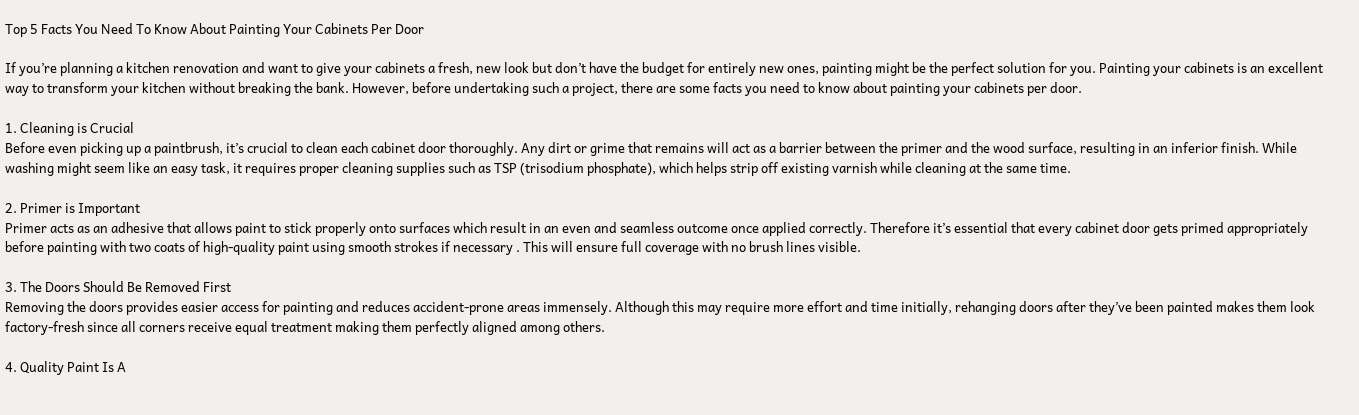Top 5 Facts You Need To Know About Painting Your Cabinets Per Door

If you’re planning a kitchen renovation and want to give your cabinets a fresh, new look but don’t have the budget for entirely new ones, painting might be the perfect solution for you. Painting your cabinets is an excellent way to transform your kitchen without breaking the bank. However, before undertaking such a project, there are some facts you need to know about painting your cabinets per door.

1. Cleaning is Crucial
Before even picking up a paintbrush, it’s crucial to clean each cabinet door thoroughly. Any dirt or grime that remains will act as a barrier between the primer and the wood surface, resulting in an inferior finish. While washing might seem like an easy task, it requires proper cleaning supplies such as TSP (trisodium phosphate), which helps strip off existing varnish while cleaning at the same time.

2. Primer is Important
Primer acts as an adhesive that allows paint to stick properly onto surfaces which result in an even and seamless outcome once applied correctly. Therefore it’s essential that every cabinet door gets primed appropriately before painting with two coats of high-quality paint using smooth strokes if necessary . This will ensure full coverage with no brush lines visible.

3. The Doors Should Be Removed First
Removing the doors provides easier access for painting and reduces accident-prone areas immensely. Although this may require more effort and time initially, rehanging doors after they’ve been painted makes them look factory-fresh since all corners receive equal treatment making them perfectly aligned among others.

4. Quality Paint Is A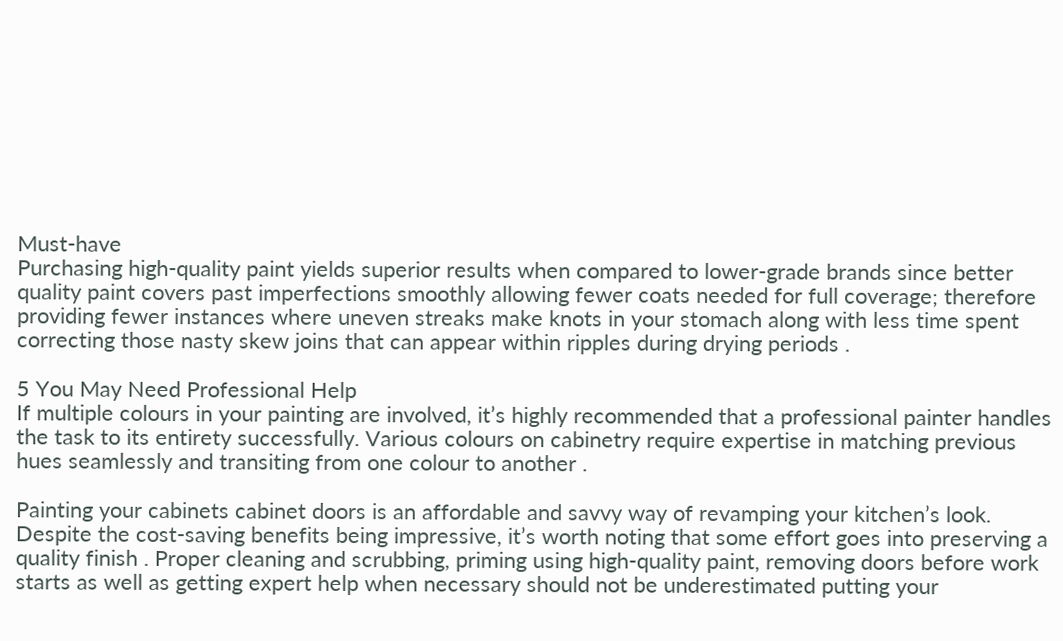Must-have
Purchasing high-quality paint yields superior results when compared to lower-grade brands since better quality paint covers past imperfections smoothly allowing fewer coats needed for full coverage; therefore providing fewer instances where uneven streaks make knots in your stomach along with less time spent correcting those nasty skew joins that can appear within ripples during drying periods .

5 You May Need Professional Help
If multiple colours in your painting are involved, it’s highly recommended that a professional painter handles the task to its entirety successfully. Various colours on cabinetry require expertise in matching previous hues seamlessly and transiting from one colour to another .

Painting your cabinets cabinet doors is an affordable and savvy way of revamping your kitchen’s look. Despite the cost-saving benefits being impressive, it’s worth noting that some effort goes into preserving a quality finish . Proper cleaning and scrubbing, priming using high-quality paint, removing doors before work starts as well as getting expert help when necessary should not be underestimated putting your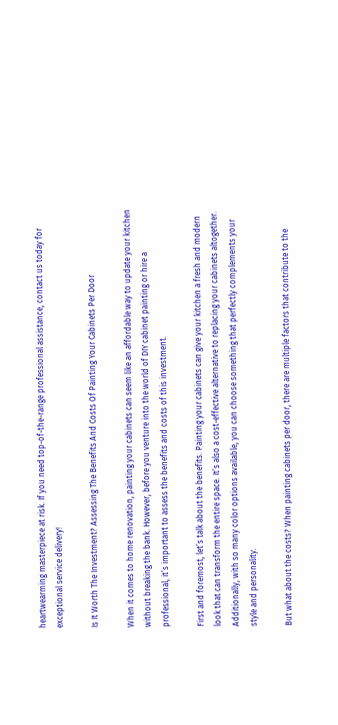heartwearming masterpiece at risk. If you need top-of-the-range professional assistance, contact us today for exceptional service delivery!

Is It Worth The Investment? Assessing The Benefits And Costs Of Painting Your Cabinets Per Door

When it comes to home renovation, painting your cabinets can seem like an affordable way to update your kitchen without breaking the bank. However, before you venture into the world of DIY cabinet painting or hire a professional, it’s important to assess the benefits and costs of this investment.

First and foremost, let’s talk about the benefits. Painting your cabinets can give your kitchen a fresh and modern look that can transform the entire space. It’s also a cost-effective alternative to replacing your cabinets altogether. Additionally, with so many color options available, you can choose something that perfectly complements your style and personality.

But what about the costs? When painting cabinets per door, there are multiple factors that contribute to the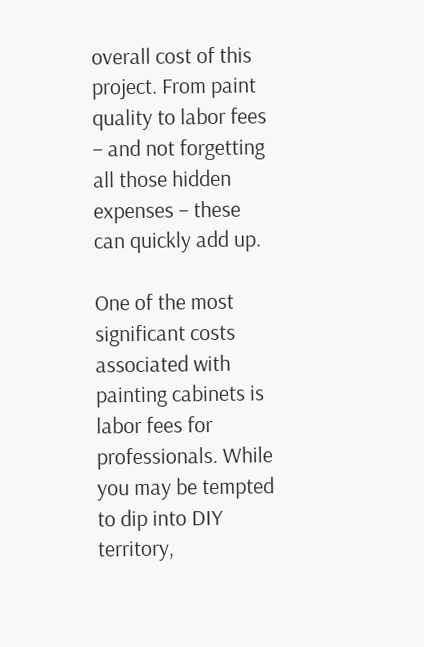overall cost of this project. From paint quality to labor fees – and not forgetting all those hidden expenses – these can quickly add up.

One of the most significant costs associated with painting cabinets is labor fees for professionals. While you may be tempted to dip into DIY territory,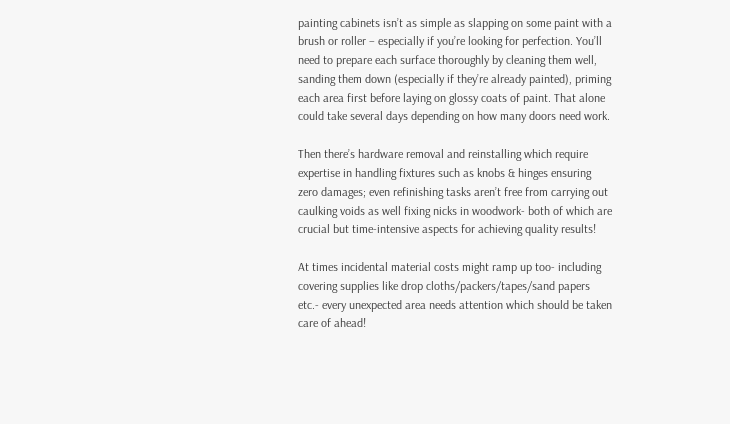painting cabinets isn’t as simple as slapping on some paint with a brush or roller – especially if you’re looking for perfection. You’ll need to prepare each surface thoroughly by cleaning them well, sanding them down (especially if they’re already painted), priming each area first before laying on glossy coats of paint. That alone could take several days depending on how many doors need work.

Then there’s hardware removal and reinstalling which require expertise in handling fixtures such as knobs & hinges ensuring zero damages; even refinishing tasks aren’t free from carrying out caulking voids as well fixing nicks in woodwork- both of which are crucial but time-intensive aspects for achieving quality results!

At times incidental material costs might ramp up too- including covering supplies like drop cloths/packers/tapes/sand papers etc.- every unexpected area needs attention which should be taken care of ahead!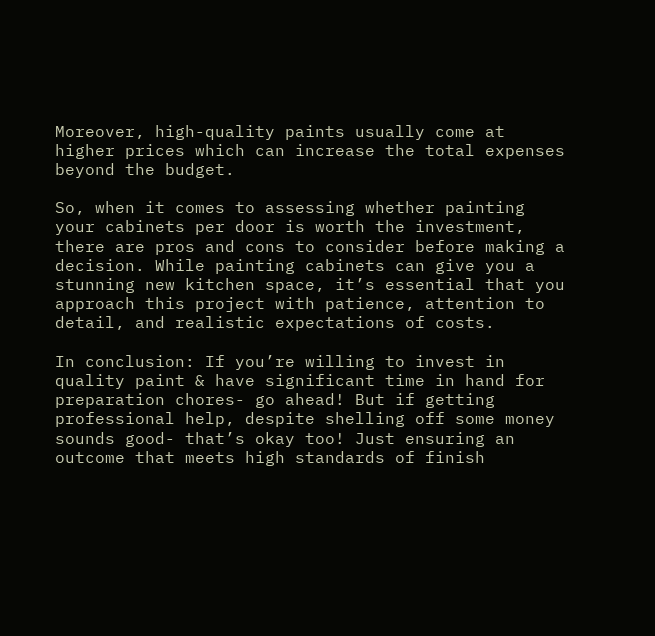Moreover, high-quality paints usually come at higher prices which can increase the total expenses beyond the budget.

So, when it comes to assessing whether painting your cabinets per door is worth the investment, there are pros and cons to consider before making a decision. While painting cabinets can give you a stunning new kitchen space, it’s essential that you approach this project with patience, attention to detail, and realistic expectations of costs.

In conclusion: If you’re willing to invest in quality paint & have significant time in hand for preparation chores- go ahead! But if getting professional help, despite shelling off some money sounds good- that’s okay too! Just ensuring an outcome that meets high standards of finish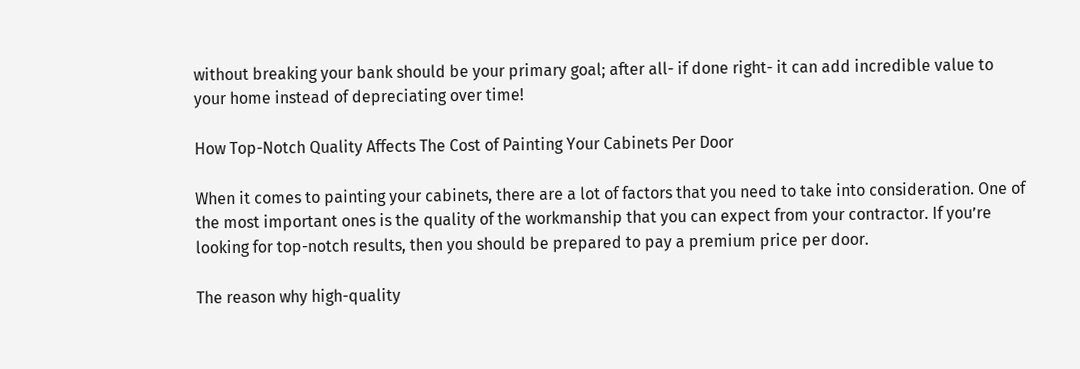without breaking your bank should be your primary goal; after all- if done right- it can add incredible value to your home instead of depreciating over time!

How Top-Notch Quality Affects The Cost of Painting Your Cabinets Per Door

When it comes to painting your cabinets, there are a lot of factors that you need to take into consideration. One of the most important ones is the quality of the workmanship that you can expect from your contractor. If you’re looking for top-notch results, then you should be prepared to pay a premium price per door.

The reason why high-quality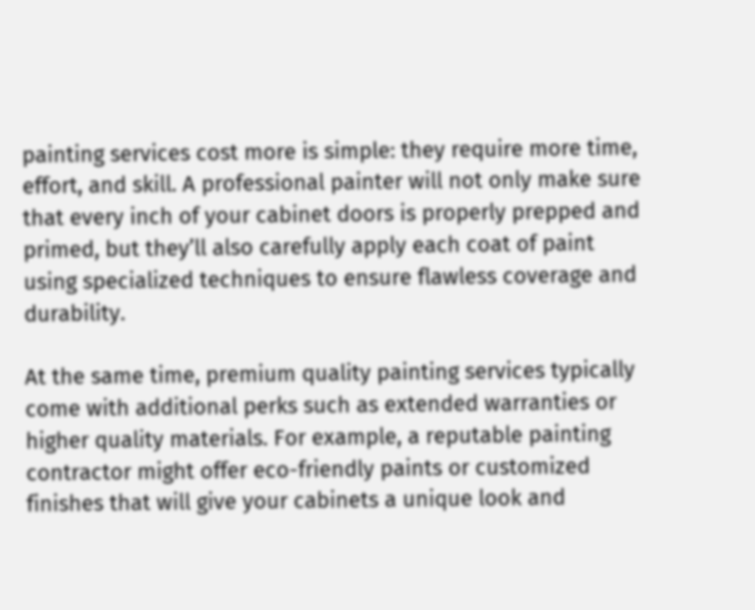painting services cost more is simple: they require more time, effort, and skill. A professional painter will not only make sure that every inch of your cabinet doors is properly prepped and primed, but they’ll also carefully apply each coat of paint using specialized techniques to ensure flawless coverage and durability.

At the same time, premium quality painting services typically come with additional perks such as extended warranties or higher quality materials. For example, a reputable painting contractor might offer eco-friendly paints or customized finishes that will give your cabinets a unique look and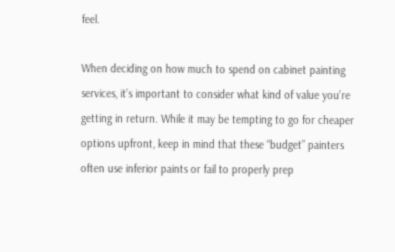feel.

When deciding on how much to spend on cabinet painting services, it’s important to consider what kind of value you’re getting in return. While it may be tempting to go for cheaper options upfront, keep in mind that these “budget” painters often use inferior paints or fail to properly prep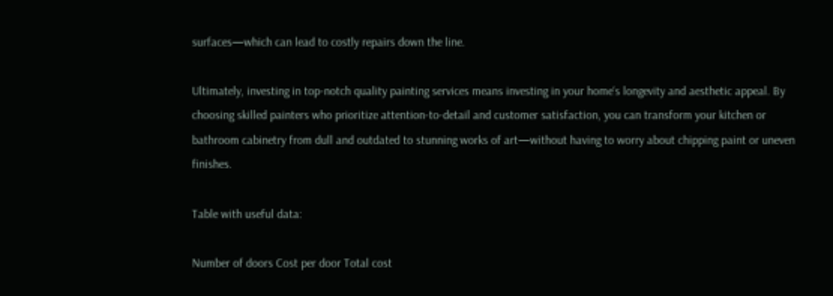surfaces—which can lead to costly repairs down the line.

Ultimately, investing in top-notch quality painting services means investing in your home‘s longevity and aesthetic appeal. By choosing skilled painters who prioritize attention-to-detail and customer satisfaction, you can transform your kitchen or bathroom cabinetry from dull and outdated to stunning works of art—without having to worry about chipping paint or uneven finishes.

Table with useful data:

Number of doors Cost per door Total cost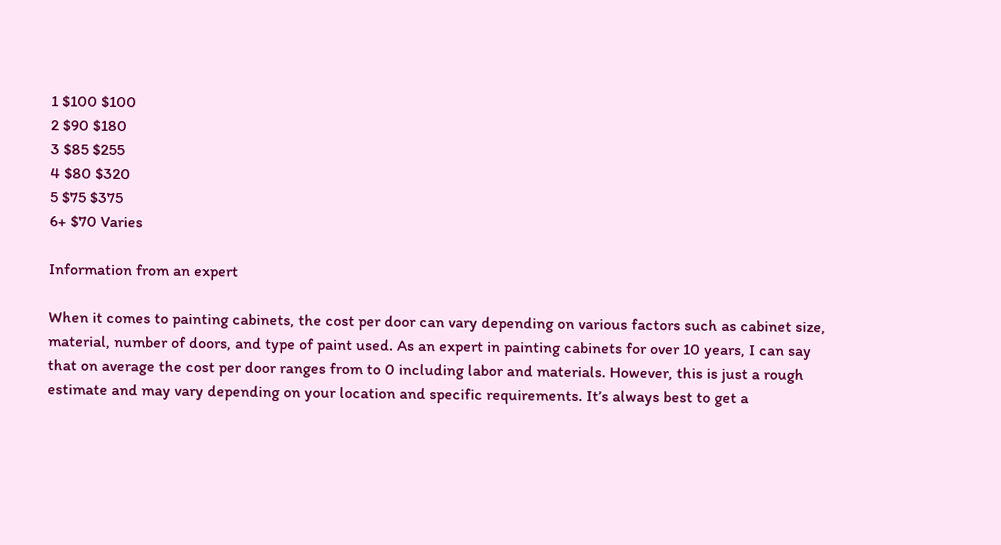1 $100 $100
2 $90 $180
3 $85 $255
4 $80 $320
5 $75 $375
6+ $70 Varies

Information from an expert

When it comes to painting cabinets, the cost per door can vary depending on various factors such as cabinet size, material, number of doors, and type of paint used. As an expert in painting cabinets for over 10 years, I can say that on average the cost per door ranges from to 0 including labor and materials. However, this is just a rough estimate and may vary depending on your location and specific requirements. It’s always best to get a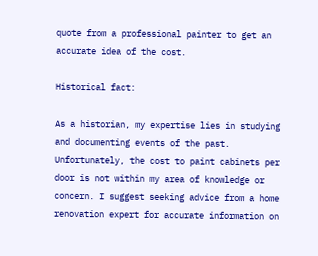quote from a professional painter to get an accurate idea of the cost.

Historical fact:

As a historian, my expertise lies in studying and documenting events of the past. Unfortunately, the cost to paint cabinets per door is not within my area of knowledge or concern. I suggest seeking advice from a home renovation expert for accurate information on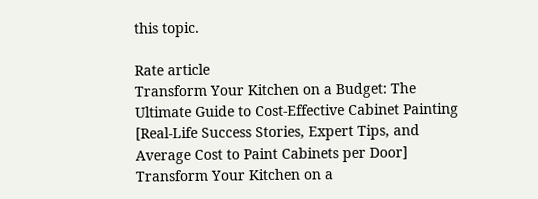this topic.

Rate article
Transform Your Kitchen on a Budget: The Ultimate Guide to Cost-Effective Cabinet Painting [Real-Life Success Stories, Expert Tips, and Average Cost to Paint Cabinets per Door]
Transform Your Kitchen on a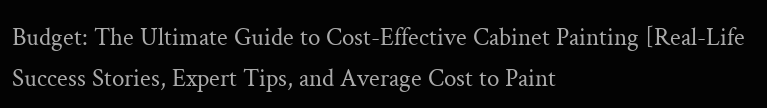Budget: The Ultimate Guide to Cost-Effective Cabinet Painting [Real-Life Success Stories, Expert Tips, and Average Cost to Paint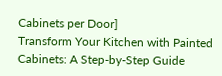Cabinets per Door]
Transform Your Kitchen with Painted Cabinets: A Step-by-Step Guide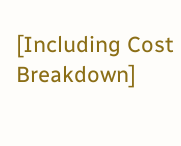[Including Cost Breakdown]